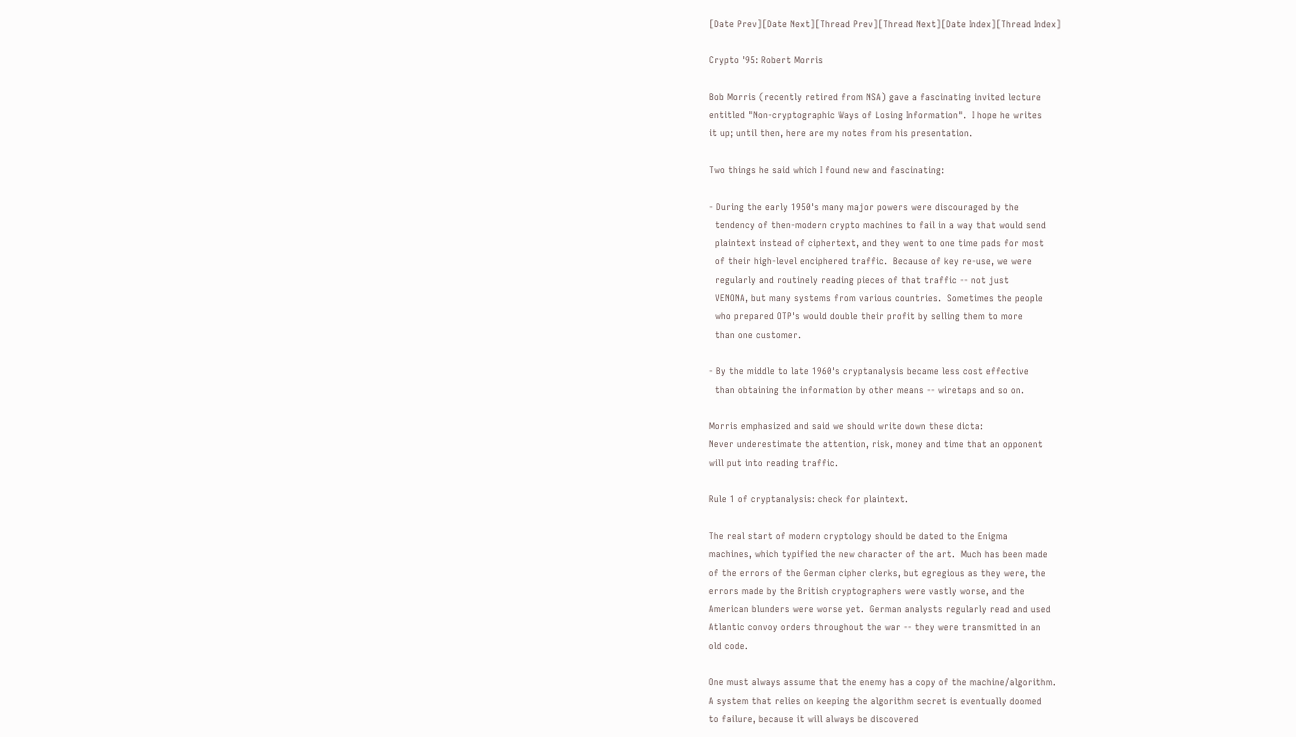[Date Prev][Date Next][Thread Prev][Thread Next][Date Index][Thread Index]

Crypto '95: Robert Morris

Bob Morris (recently retired from NSA) gave a fascinating invited lecture
entitled "Non-cryptographic Ways of Losing Information".  I hope he writes
it up; until then, here are my notes from his presentation.

Two things he said which I found new and fascinating:

- During the early 1950's many major powers were discouraged by the
  tendency of then-modern crypto machines to fail in a way that would send
  plaintext instead of ciphertext, and they went to one time pads for most
  of their high-level enciphered traffic.  Because of key re-use, we were
  regularly and routinely reading pieces of that traffic -- not just
  VENONA, but many systems from various countries.  Sometimes the people
  who prepared OTP's would double their profit by selling them to more
  than one customer.

- By the middle to late 1960's cryptanalysis became less cost effective
  than obtaining the information by other means -- wiretaps and so on.

Morris emphasized and said we should write down these dicta:
Never underestimate the attention, risk, money and time that an opponent
will put into reading traffic.

Rule 1 of cryptanalysis: check for plaintext.

The real start of modern cryptology should be dated to the Enigma
machines, which typified the new character of the art.  Much has been made
of the errors of the German cipher clerks, but egregious as they were, the
errors made by the British cryptographers were vastly worse, and the
American blunders were worse yet.  German analysts regularly read and used
Atlantic convoy orders throughout the war -- they were transmitted in an
old code.

One must always assume that the enemy has a copy of the machine/algorithm.
A system that relies on keeping the algorithm secret is eventually doomed
to failure, because it will always be discovered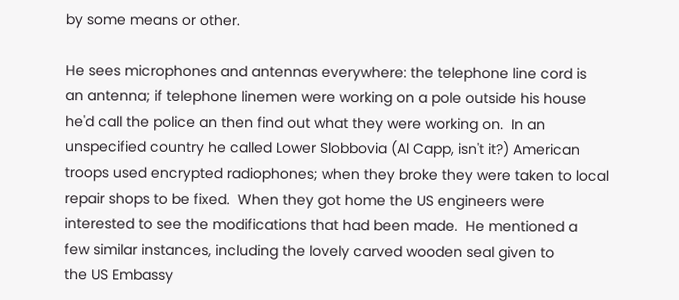by some means or other.

He sees microphones and antennas everywhere: the telephone line cord is
an antenna; if telephone linemen were working on a pole outside his house
he'd call the police an then find out what they were working on.  In an
unspecified country he called Lower Slobbovia (Al Capp, isn't it?) American
troops used encrypted radiophones; when they broke they were taken to local
repair shops to be fixed.  When they got home the US engineers were
interested to see the modifications that had been made.  He mentioned a
few similar instances, including the lovely carved wooden seal given to
the US Embassy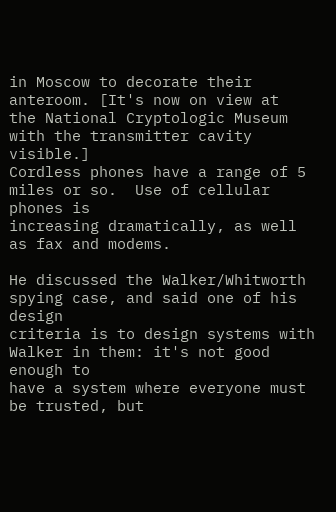in Moscow to decorate their anteroom. [It's now on view at
the National Cryptologic Museum with the transmitter cavity visible.]
Cordless phones have a range of 5 miles or so.  Use of cellular phones is
increasing dramatically, as well as fax and modems.

He discussed the Walker/Whitworth spying case, and said one of his design
criteria is to design systems with Walker in them: it's not good enough to
have a system where everyone must be trusted, but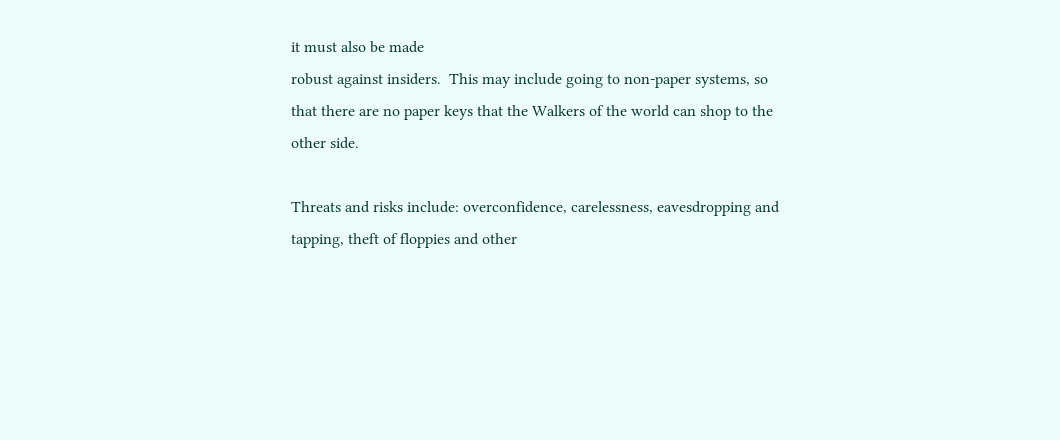it must also be made
robust against insiders.  This may include going to non-paper systems, so
that there are no paper keys that the Walkers of the world can shop to the
other side.

Threats and risks include: overconfidence, carelessness, eavesdropping and
tapping, theft of floppies and other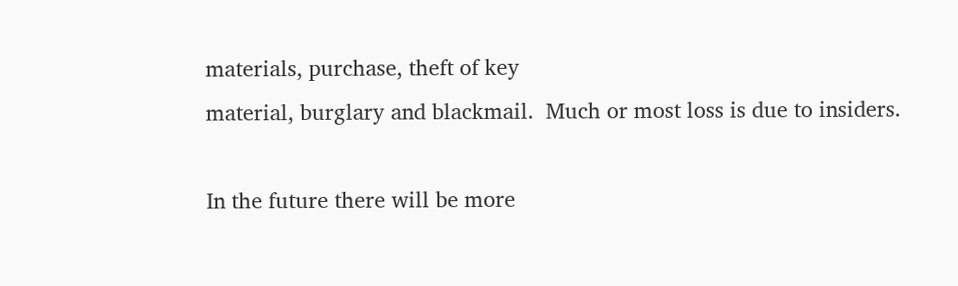materials, purchase, theft of key
material, burglary and blackmail.  Much or most loss is due to insiders.

In the future there will be more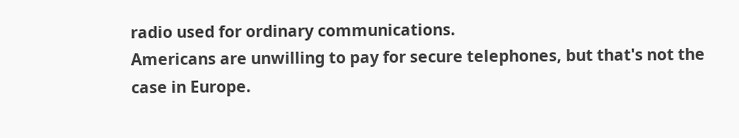radio used for ordinary communications.
Americans are unwilling to pay for secure telephones, but that's not the
case in Europe.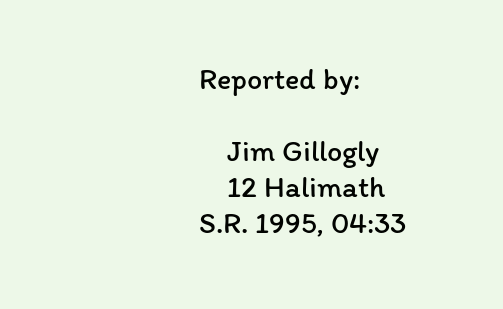Reported by:

    Jim Gillogly
    12 Halimath S.R. 1995, 04:33